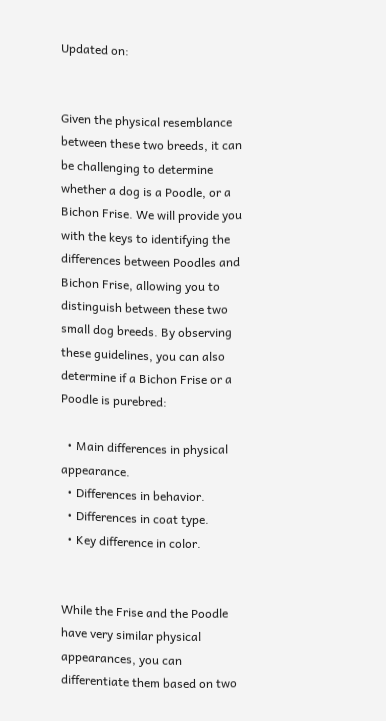Updated on:


Given the physical resemblance between these two breeds, it can be challenging to determine whether a dog is a Poodle, or a Bichon Frise. We will provide you with the keys to identifying the differences between Poodles and Bichon Frise, allowing you to distinguish between these two small dog breeds. By observing these guidelines, you can also determine if a Bichon Frise or a Poodle is purebred:

  • Main differences in physical appearance.
  • Differences in behavior.
  • Differences in coat type.
  • Key difference in color.


While the Frise and the Poodle have very similar physical appearances, you can differentiate them based on two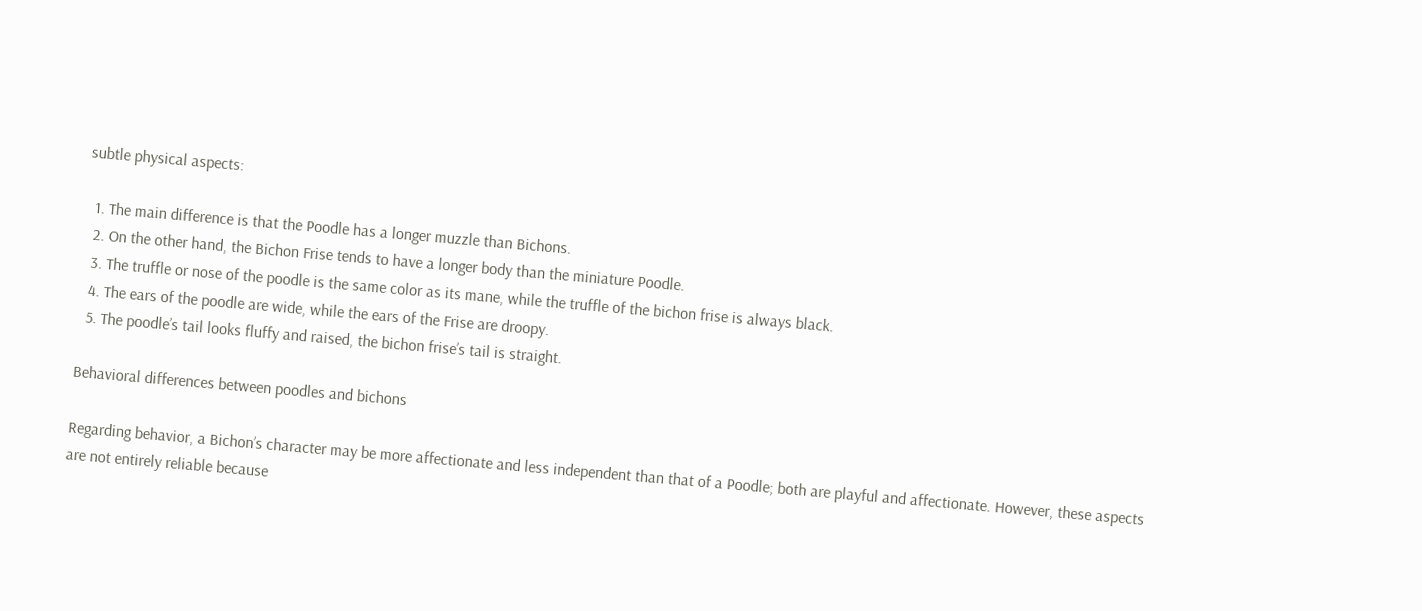subtle physical aspects:

  1. The main difference is that the Poodle has a longer muzzle than Bichons.
  2. On the other hand, the Bichon Frise tends to have a longer body than the miniature Poodle.
  3. The truffle or nose of the poodle is the same color as its mane, while the truffle of the bichon frise is always black.
  4. The ears of the poodle are wide, while the ears of the Frise are droopy.
  5. The poodle’s tail looks fluffy and raised, the bichon frise’s tail is straight.

Behavioral differences between poodles and bichons

Regarding behavior, a Bichon’s character may be more affectionate and less independent than that of a Poodle; both are playful and affectionate. However, these aspects are not entirely reliable because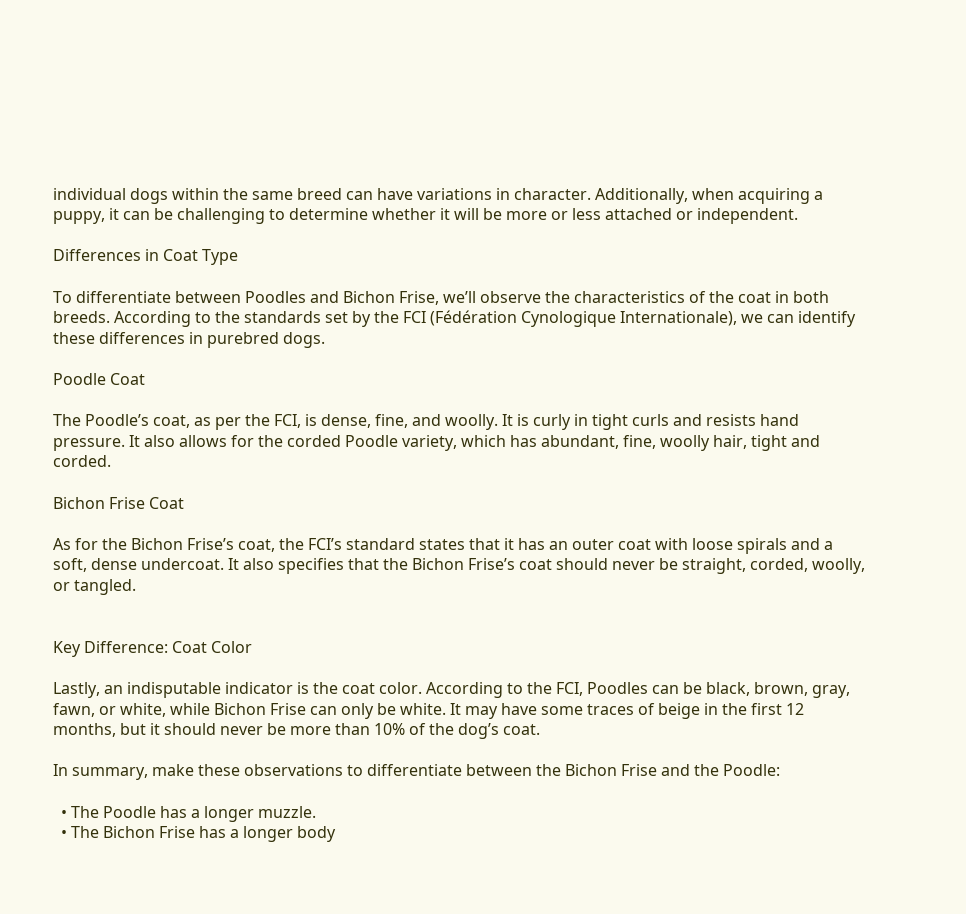individual dogs within the same breed can have variations in character. Additionally, when acquiring a puppy, it can be challenging to determine whether it will be more or less attached or independent.

Differences in Coat Type

To differentiate between Poodles and Bichon Frise, we’ll observe the characteristics of the coat in both breeds. According to the standards set by the FCI (Fédération Cynologique Internationale), we can identify these differences in purebred dogs.

Poodle Coat

The Poodle’s coat, as per the FCI, is dense, fine, and woolly. It is curly in tight curls and resists hand pressure. It also allows for the corded Poodle variety, which has abundant, fine, woolly hair, tight and corded.

Bichon Frise Coat

As for the Bichon Frise’s coat, the FCI’s standard states that it has an outer coat with loose spirals and a soft, dense undercoat. It also specifies that the Bichon Frise’s coat should never be straight, corded, woolly, or tangled.


Key Difference: Coat Color

Lastly, an indisputable indicator is the coat color. According to the FCI, Poodles can be black, brown, gray, fawn, or white, while Bichon Frise can only be white. It may have some traces of beige in the first 12 months, but it should never be more than 10% of the dog’s coat.

In summary, make these observations to differentiate between the Bichon Frise and the Poodle:

  • The Poodle has a longer muzzle.
  • The Bichon Frise has a longer body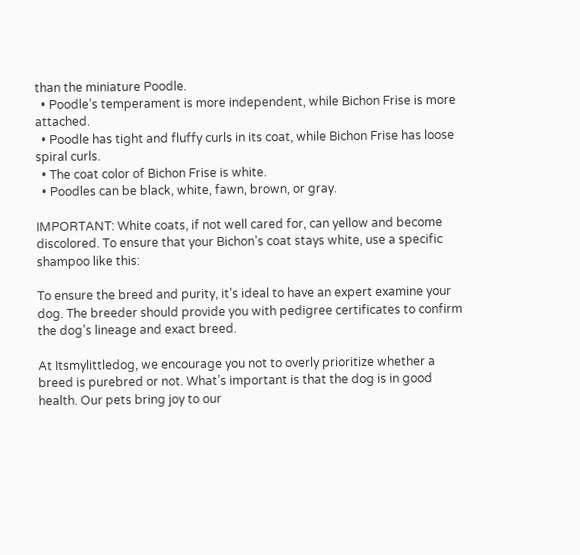than the miniature Poodle.
  • Poodle’s temperament is more independent, while Bichon Frise is more attached.
  • Poodle has tight and fluffy curls in its coat, while Bichon Frise has loose spiral curls.
  • The coat color of Bichon Frise is white.
  • Poodles can be black, white, fawn, brown, or gray.

IMPORTANT: White coats, if not well cared for, can yellow and become discolored. To ensure that your Bichon’s coat stays white, use a specific shampoo like this:

To ensure the breed and purity, it’s ideal to have an expert examine your dog. The breeder should provide you with pedigree certificates to confirm the dog’s lineage and exact breed.

At Itsmylittledog, we encourage you not to overly prioritize whether a breed is purebred or not. What’s important is that the dog is in good health. Our pets bring joy to our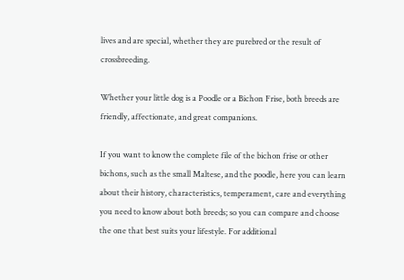lives and are special, whether they are purebred or the result of crossbreeding.

Whether your little dog is a Poodle or a Bichon Frise, both breeds are friendly, affectionate, and great companions.

If you want to know the complete file of the bichon frise or other bichons, such as the small Maltese, and the poodle, here you can learn about their history, characteristics, temperament, care and everything you need to know about both breeds; so you can compare and choose the one that best suits your lifestyle. For additional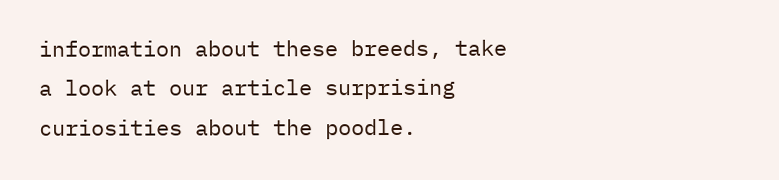information about these breeds, take a look at our article surprising curiosities about the poodle.